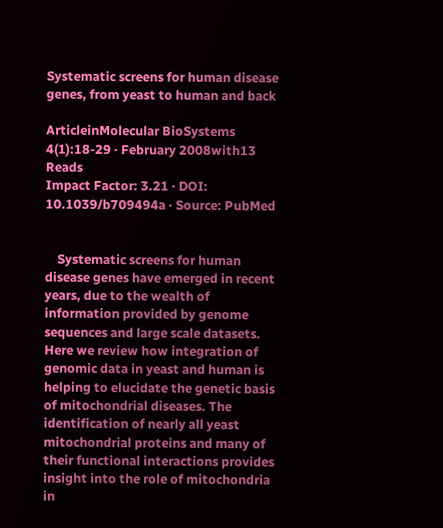Systematic screens for human disease genes, from yeast to human and back

ArticleinMolecular BioSystems 4(1):18-29 · February 2008with13 Reads
Impact Factor: 3.21 · DOI: 10.1039/b709494a · Source: PubMed


    Systematic screens for human disease genes have emerged in recent years, due to the wealth of information provided by genome sequences and large scale datasets. Here we review how integration of genomic data in yeast and human is helping to elucidate the genetic basis of mitochondrial diseases. The identification of nearly all yeast mitochondrial proteins and many of their functional interactions provides insight into the role of mitochondria in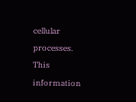cellular processes. This information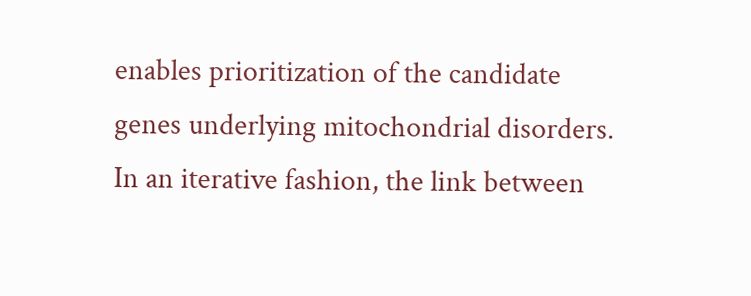enables prioritization of the candidate genes underlying mitochondrial disorders. In an iterative fashion, the link between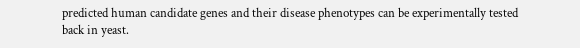predicted human candidate genes and their disease phenotypes can be experimentally tested back in yeast.